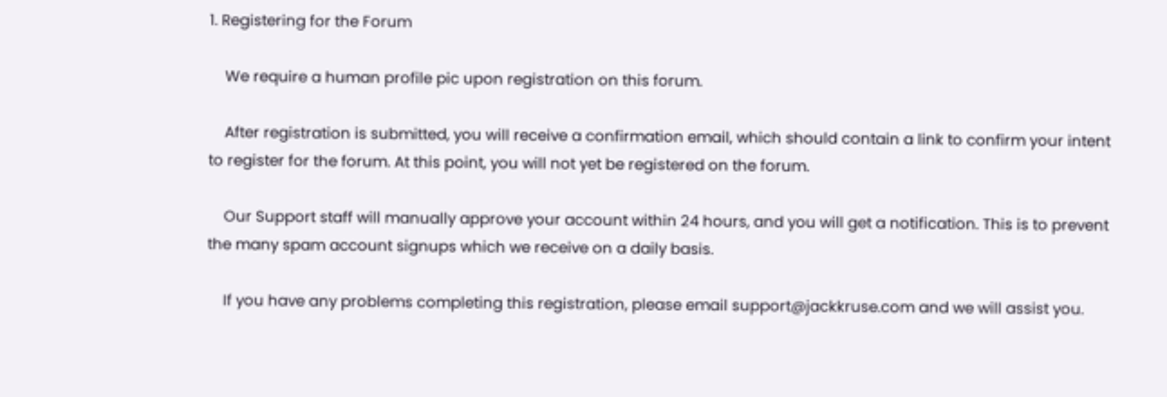1. Registering for the Forum

    We require a human profile pic upon registration on this forum.

    After registration is submitted, you will receive a confirmation email, which should contain a link to confirm your intent to register for the forum. At this point, you will not yet be registered on the forum.

    Our Support staff will manually approve your account within 24 hours, and you will get a notification. This is to prevent the many spam account signups which we receive on a daily basis.

    If you have any problems completing this registration, please email support@jackkruse.com and we will assist you.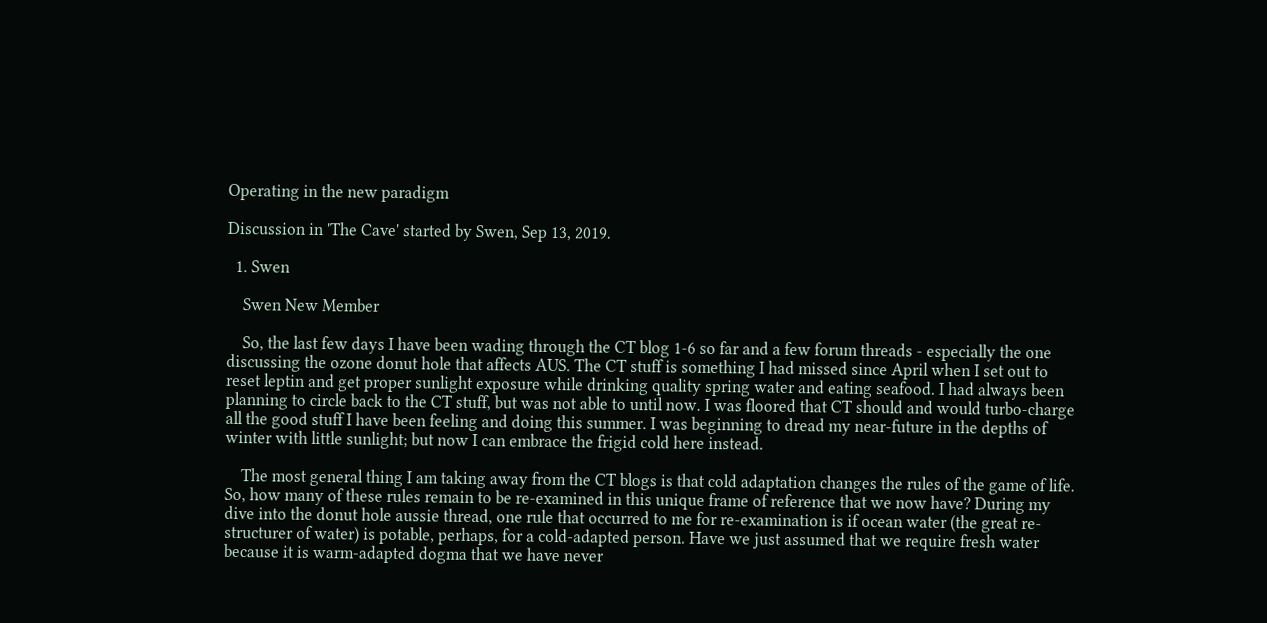Operating in the new paradigm

Discussion in 'The Cave' started by Swen, Sep 13, 2019.

  1. Swen

    Swen New Member

    So, the last few days I have been wading through the CT blog 1-6 so far and a few forum threads - especially the one discussing the ozone donut hole that affects AUS. The CT stuff is something I had missed since April when I set out to reset leptin and get proper sunlight exposure while drinking quality spring water and eating seafood. I had always been planning to circle back to the CT stuff, but was not able to until now. I was floored that CT should and would turbo-charge all the good stuff I have been feeling and doing this summer. I was beginning to dread my near-future in the depths of winter with little sunlight; but now I can embrace the frigid cold here instead.

    The most general thing I am taking away from the CT blogs is that cold adaptation changes the rules of the game of life. So, how many of these rules remain to be re-examined in this unique frame of reference that we now have? During my dive into the donut hole aussie thread, one rule that occurred to me for re-examination is if ocean water (the great re-structurer of water) is potable, perhaps, for a cold-adapted person. Have we just assumed that we require fresh water because it is warm-adapted dogma that we have never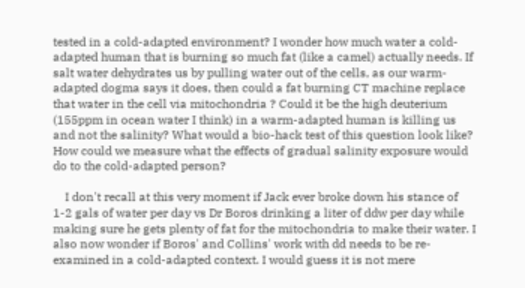tested in a cold-adapted environment? I wonder how much water a cold-adapted human that is burning so much fat (like a camel) actually needs. If salt water dehydrates us by pulling water out of the cells, as our warm-adapted dogma says it does, then could a fat burning CT machine replace that water in the cell via mitochondria ? Could it be the high deuterium (155ppm in ocean water I think) in a warm-adapted human is killing us and not the salinity? What would a bio-hack test of this question look like? How could we measure what the effects of gradual salinity exposure would do to the cold-adapted person?

    I don't recall at this very moment if Jack ever broke down his stance of 1-2 gals of water per day vs Dr Boros drinking a liter of ddw per day while making sure he gets plenty of fat for the mitochondria to make their water. I also now wonder if Boros' and Collins' work with dd needs to be re-examined in a cold-adapted context. I would guess it is not mere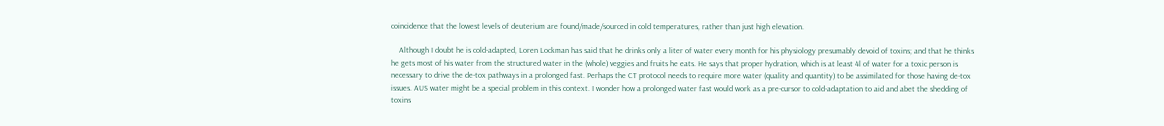coincidence that the lowest levels of deuterium are found/made/sourced in cold temperatures, rather than just high elevation.

    Although I doubt he is cold-adapted, Loren Lockman has said that he drinks only a liter of water every month for his physiology presumably devoid of toxins; and that he thinks he gets most of his water from the structured water in the (whole) veggies and fruits he eats. He says that proper hydration, which is at least 4l of water for a toxic person is necessary to drive the de-tox pathways in a prolonged fast. Perhaps the CT protocol needs to require more water (quality and quantity) to be assimilated for those having de-tox issues. AUS water might be a special problem in this context. I wonder how a prolonged water fast would work as a pre-cursor to cold-adaptation to aid and abet the shedding of toxins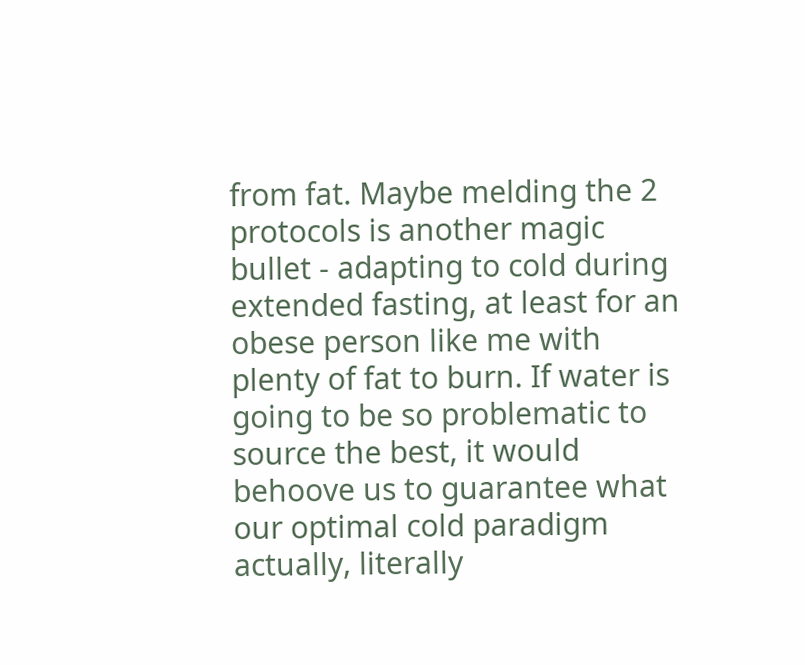from fat. Maybe melding the 2 protocols is another magic bullet - adapting to cold during extended fasting, at least for an obese person like me with plenty of fat to burn. If water is going to be so problematic to source the best, it would behoove us to guarantee what our optimal cold paradigm actually, literally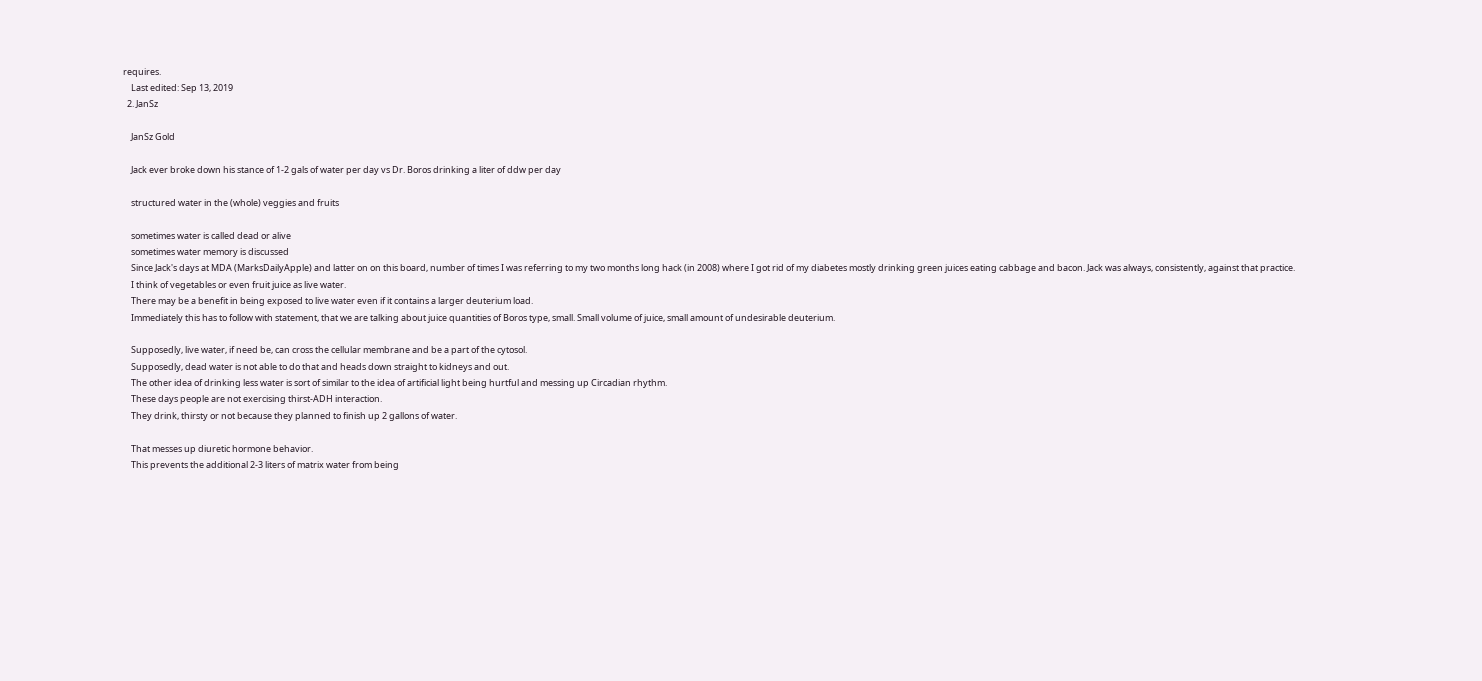requires.
    Last edited: Sep 13, 2019
  2. JanSz

    JanSz Gold

    Jack ever broke down his stance of 1-2 gals of water per day vs Dr. Boros drinking a liter of ddw per day

    structured water in the (whole) veggies and fruits

    sometimes water is called dead or alive
    sometimes water memory is discussed
    Since Jack's days at MDA (MarksDailyApple) and latter on on this board, number of times I was referring to my two months long hack (in 2008) where I got rid of my diabetes mostly drinking green juices eating cabbage and bacon. Jack was always, consistently, against that practice.
    I think of vegetables or even fruit juice as live water.
    There may be a benefit in being exposed to live water even if it contains a larger deuterium load.
    Immediately this has to follow with statement, that we are talking about juice quantities of Boros type, small. Small volume of juice, small amount of undesirable deuterium.

    Supposedly, live water, if need be, can cross the cellular membrane and be a part of the cytosol.
    Supposedly, dead water is not able to do that and heads down straight to kidneys and out.
    The other idea of drinking less water is sort of similar to the idea of artificial light being hurtful and messing up Circadian rhythm.
    These days people are not exercising thirst-ADH interaction.
    They drink, thirsty or not because they planned to finish up 2 gallons of water.

    That messes up diuretic hormone behavior.
    This prevents the additional 2-3 liters of matrix water from being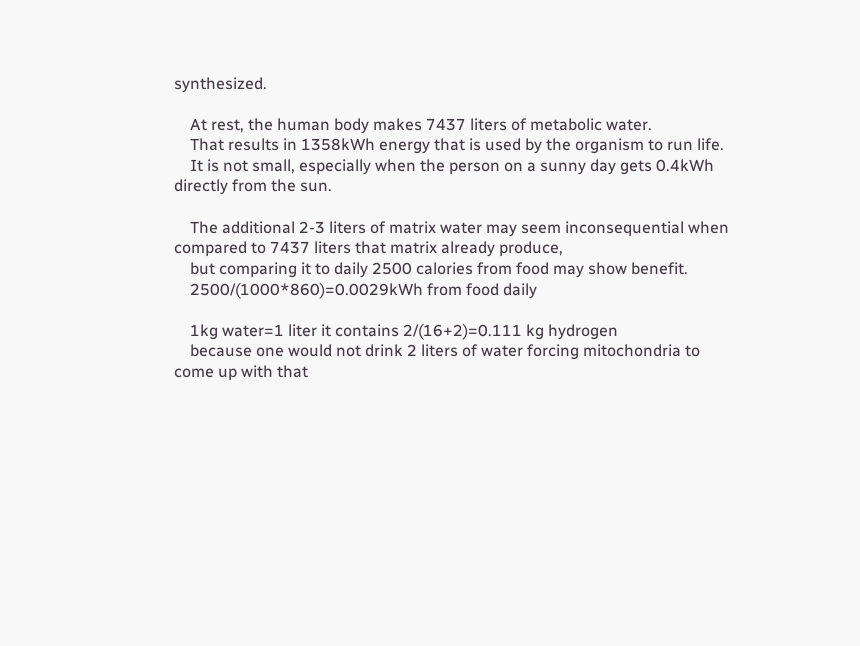synthesized.

    At rest, the human body makes 7437 liters of metabolic water.
    That results in 1358kWh energy that is used by the organism to run life.
    It is not small, especially when the person on a sunny day gets 0.4kWh directly from the sun.

    The additional 2-3 liters of matrix water may seem inconsequential when compared to 7437 liters that matrix already produce,
    but comparing it to daily 2500 calories from food may show benefit.
    2500/(1000*860)=0.0029kWh from food daily

    1kg water=1 liter it contains 2/(16+2)=0.111 kg hydrogen
    because one would not drink 2 liters of water forcing mitochondria to come up with that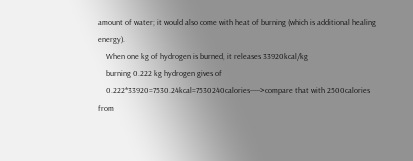amount of water; it would also come with heat of burning (which is additional healing energy).
    When one kg of hydrogen is burned, it releases 33920kcal/kg
    burning 0.222 kg hydrogen gives of
    0.222*33920=7530.24kcal=7530240calories----->compare that with 2500calories from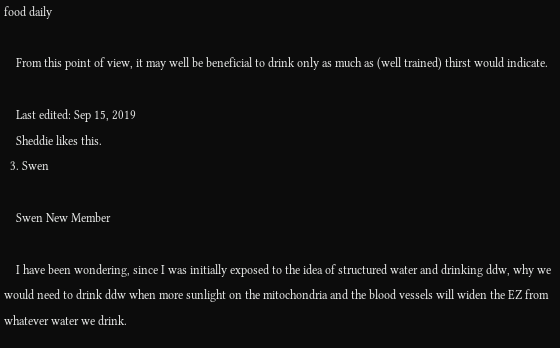food daily

    From this point of view, it may well be beneficial to drink only as much as (well trained) thirst would indicate.

    Last edited: Sep 15, 2019
    Sheddie likes this.
  3. Swen

    Swen New Member

    I have been wondering, since I was initially exposed to the idea of structured water and drinking ddw, why we would need to drink ddw when more sunlight on the mitochondria and the blood vessels will widen the EZ from whatever water we drink.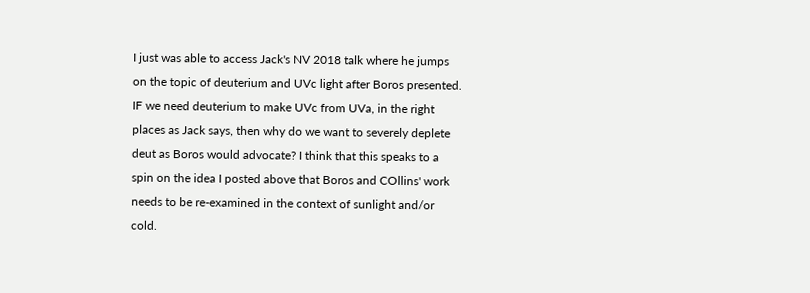I just was able to access Jack's NV 2018 talk where he jumps on the topic of deuterium and UVc light after Boros presented. IF we need deuterium to make UVc from UVa, in the right places as Jack says, then why do we want to severely deplete deut as Boros would advocate? I think that this speaks to a spin on the idea I posted above that Boros and COllins' work needs to be re-examined in the context of sunlight and/or cold.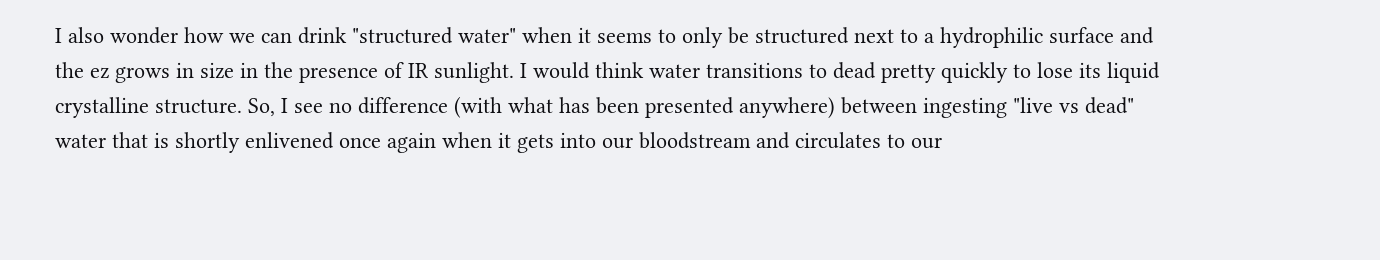I also wonder how we can drink "structured water" when it seems to only be structured next to a hydrophilic surface and the ez grows in size in the presence of IR sunlight. I would think water transitions to dead pretty quickly to lose its liquid crystalline structure. So, I see no difference (with what has been presented anywhere) between ingesting "live vs dead" water that is shortly enlivened once again when it gets into our bloodstream and circulates to our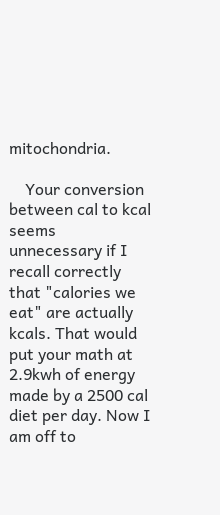mitochondria.

    Your conversion between cal to kcal seems unnecessary if I recall correctly that "calories we eat" are actually kcals. That would put your math at 2.9kwh of energy made by a 2500 cal diet per day. Now I am off to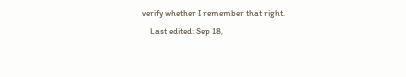verify whether I remember that right.
    Last edited: Sep 18,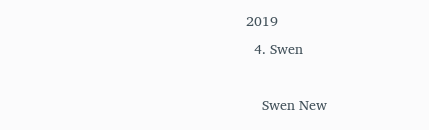2019
  4. Swen

    Swen New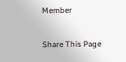Member

Share This Page